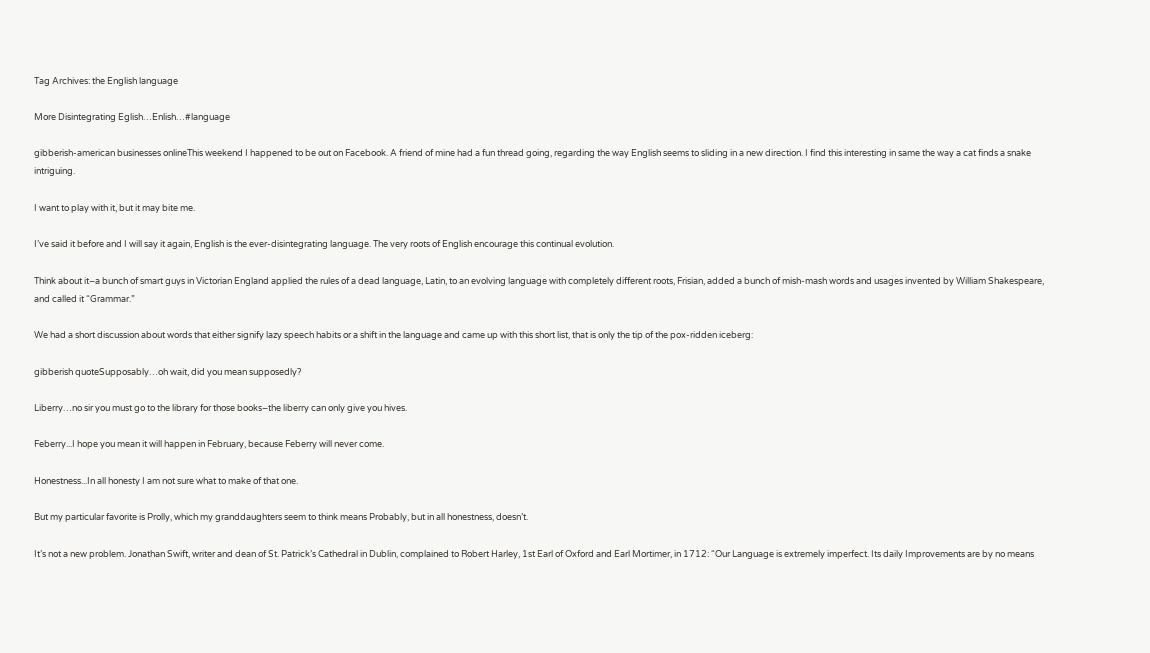Tag Archives: the English language

More Disintegrating Eglish…Enlish…#language

gibberish-american businesses onlineThis weekend I happened to be out on Facebook. A friend of mine had a fun thread going, regarding the way English seems to sliding in a new direction. I find this interesting in same the way a cat finds a snake intriguing.

I want to play with it, but it may bite me.

I’ve said it before and I will say it again, English is the ever-disintegrating language. The very roots of English encourage this continual evolution.

Think about it–a bunch of smart guys in Victorian England applied the rules of a dead language, Latin, to an evolving language with completely different roots, Frisian, added a bunch of mish-mash words and usages invented by William Shakespeare, and called it “Grammar.”

We had a short discussion about words that either signify lazy speech habits or a shift in the language and came up with this short list, that is only the tip of the pox-ridden iceberg:

gibberish quoteSupposably…oh wait, did you mean supposedly?

Liberry…no sir you must go to the library for those books–the liberry can only give you hives.

Feberry...I hope you mean it will happen in February, because Feberry will never come.

Honestness...In all honesty I am not sure what to make of that one.

But my particular favorite is Prolly, which my granddaughters seem to think means Probably, but in all honestness, doesn’t.

It’s not a new problem. Jonathan Swift, writer and dean of St. Patrick’s Cathedral in Dublin, complained to Robert Harley, 1st Earl of Oxford and Earl Mortimer, in 1712: “Our Language is extremely imperfect. Its daily Improvements are by no means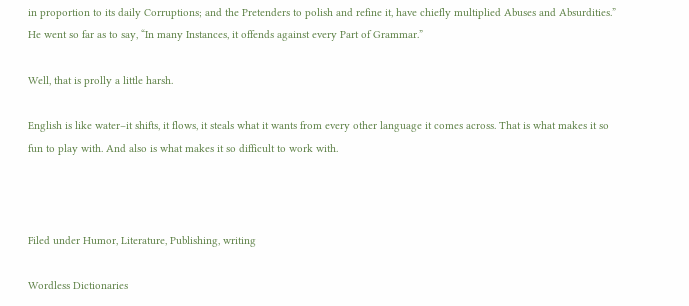in proportion to its daily Corruptions; and the Pretenders to polish and refine it, have chiefly multiplied Abuses and Absurdities.” He went so far as to say, “In many Instances, it offends against every Part of Grammar.”

Well, that is prolly a little harsh.

English is like water–it shifts, it flows, it steals what it wants from every other language it comes across. That is what makes it so fun to play with. And also is what makes it so difficult to work with.



Filed under Humor, Literature, Publishing, writing

Wordless Dictionaries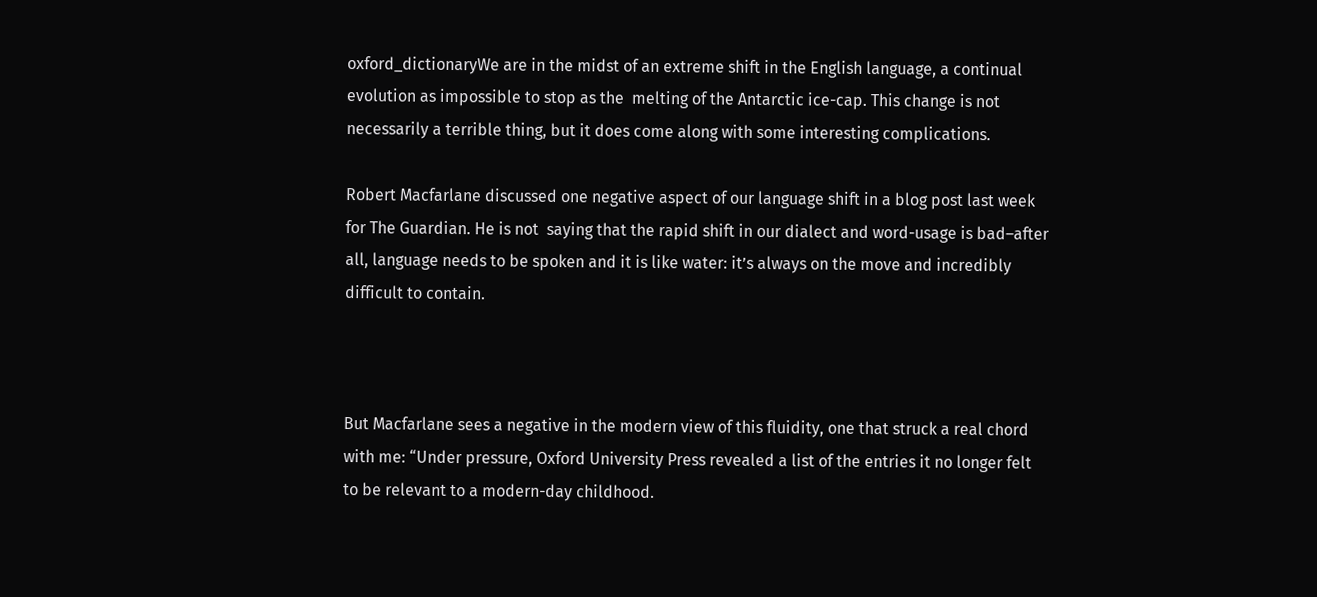oxford_dictionaryWe are in the midst of an extreme shift in the English language, a continual evolution as impossible to stop as the  melting of the Antarctic ice-cap. This change is not necessarily a terrible thing, but it does come along with some interesting complications.

Robert Macfarlane discussed one negative aspect of our language shift in a blog post last week for The Guardian. He is not  saying that the rapid shift in our dialect and word-usage is bad–after all, language needs to be spoken and it is like water: it’s always on the move and incredibly difficult to contain.



But Macfarlane sees a negative in the modern view of this fluidity, one that struck a real chord with me: “Under pressure, Oxford University Press revealed a list of the entries it no longer felt to be relevant to a modern-day childhood.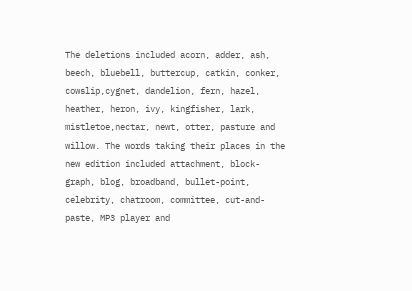The deletions included acorn, adder, ash, beech, bluebell, buttercup, catkin, conker, cowslip,cygnet, dandelion, fern, hazel, heather, heron, ivy, kingfisher, lark, mistletoe,nectar, newt, otter, pasture and willow. The words taking their places in the new edition included attachment, block-graph, blog, broadband, bullet-point, celebrity, chatroom, committee, cut-and-paste, MP3 player and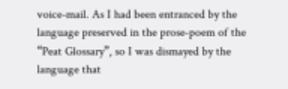voice-mail. As I had been entranced by the language preserved in the prose‑poem of the “Peat Glossary”, so I was dismayed by the language that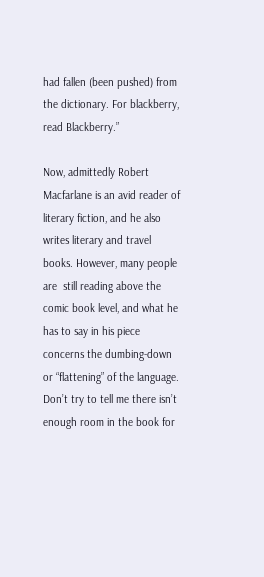had fallen (been pushed) from the dictionary. For blackberry, read Blackberry.”

Now, admittedly Robert Macfarlane is an avid reader of literary fiction, and he also writes literary and travel books. However, many people are  still reading above the comic book level, and what he has to say in his piece concerns the dumbing-down or “flattening” of the language. Don’t try to tell me there isn’t enough room in the book for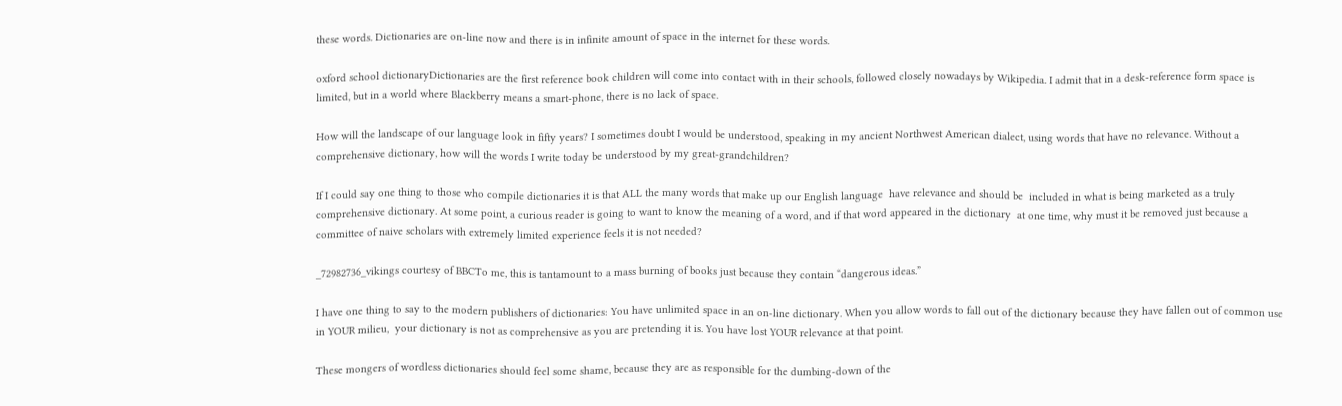these words. Dictionaries are on-line now and there is in infinite amount of space in the internet for these words.

oxford school dictionaryDictionaries are the first reference book children will come into contact with in their schools, followed closely nowadays by Wikipedia. I admit that in a desk-reference form space is limited, but in a world where Blackberry means a smart-phone, there is no lack of space.

How will the landscape of our language look in fifty years? I sometimes doubt I would be understood, speaking in my ancient Northwest American dialect, using words that have no relevance. Without a comprehensive dictionary, how will the words I write today be understood by my great-grandchildren?

If I could say one thing to those who compile dictionaries it is that ALL the many words that make up our English language  have relevance and should be  included in what is being marketed as a truly comprehensive dictionary. At some point, a curious reader is going to want to know the meaning of a word, and if that word appeared in the dictionary  at one time, why must it be removed just because a committee of naive scholars with extremely limited experience feels it is not needed?

_72982736_vikings courtesy of BBCTo me, this is tantamount to a mass burning of books just because they contain “dangerous ideas.”

I have one thing to say to the modern publishers of dictionaries: You have unlimited space in an on-line dictionary. When you allow words to fall out of the dictionary because they have fallen out of common use in YOUR milieu,  your dictionary is not as comprehensive as you are pretending it is. You have lost YOUR relevance at that point.

These mongers of wordless dictionaries should feel some shame, because they are as responsible for the dumbing-down of the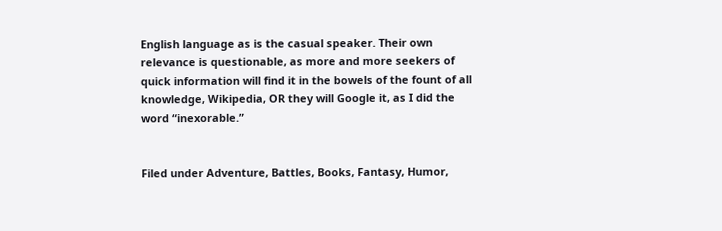English language as is the casual speaker. Their own relevance is questionable, as more and more seekers of quick information will find it in the bowels of the fount of all knowledge, Wikipedia, OR they will Google it, as I did the word “inexorable.”


Filed under Adventure, Battles, Books, Fantasy, Humor,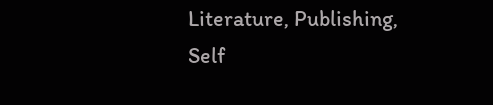Literature, Publishing, Self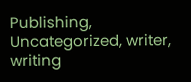Publishing, Uncategorized, writer, writing